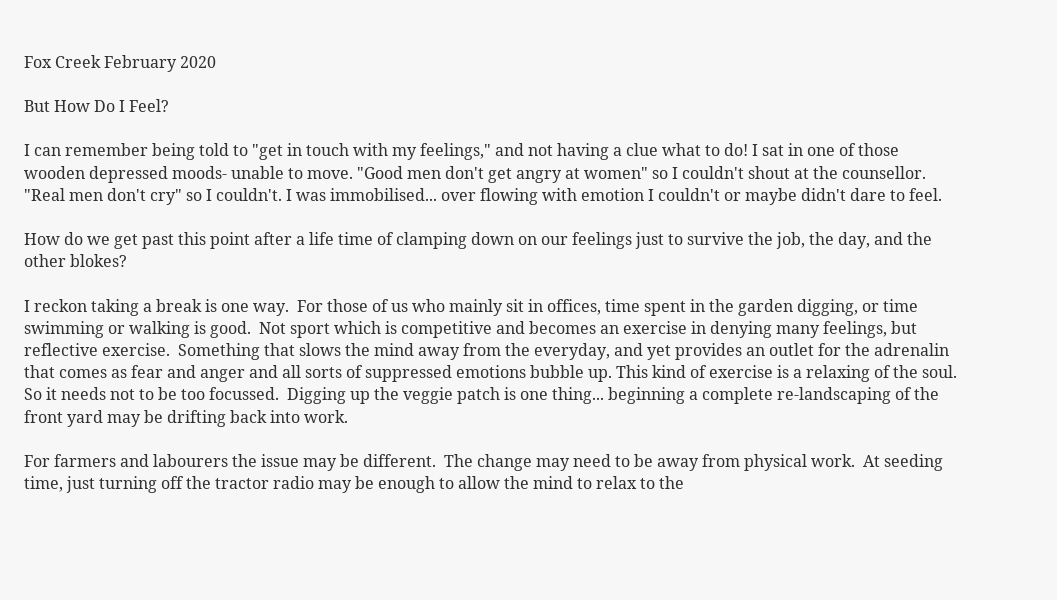Fox Creek February 2020

But How Do I Feel?

I can remember being told to "get in touch with my feelings," and not having a clue what to do! I sat in one of those wooden depressed moods- unable to move. "Good men don't get angry at women" so I couldn't shout at the counsellor. "Real men don't cry" so I couldn't. I was immobilised... over flowing with emotion I couldn't or maybe didn't dare to feel.

How do we get past this point after a life time of clamping down on our feelings just to survive the job, the day, and the other blokes?

I reckon taking a break is one way.  For those of us who mainly sit in offices, time spent in the garden digging, or time swimming or walking is good.  Not sport which is competitive and becomes an exercise in denying many feelings, but reflective exercise.  Something that slows the mind away from the everyday, and yet provides an outlet for the adrenalin that comes as fear and anger and all sorts of suppressed emotions bubble up. This kind of exercise is a relaxing of the soul.  So it needs not to be too focussed.  Digging up the veggie patch is one thing... beginning a complete re-landscaping of the front yard may be drifting back into work.

For farmers and labourers the issue may be different.  The change may need to be away from physical work.  At seeding time, just turning off the tractor radio may be enough to allow the mind to relax to the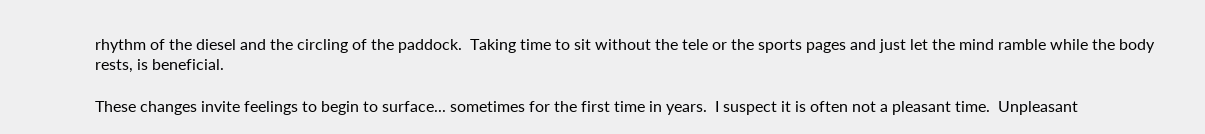rhythm of the diesel and the circling of the paddock.  Taking time to sit without the tele or the sports pages and just let the mind ramble while the body rests, is beneficial.

These changes invite feelings to begin to surface... sometimes for the first time in years.  I suspect it is often not a pleasant time.  Unpleasant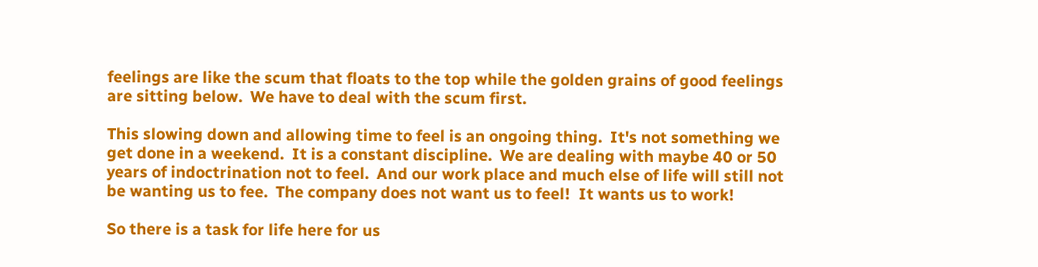feelings are like the scum that floats to the top while the golden grains of good feelings are sitting below.  We have to deal with the scum first.

This slowing down and allowing time to feel is an ongoing thing.  It's not something we get done in a weekend.  It is a constant discipline.  We are dealing with maybe 40 or 50 years of indoctrination not to feel.  And our work place and much else of life will still not be wanting us to fee.  The company does not want us to feel!  It wants us to work!

So there is a task for life here for us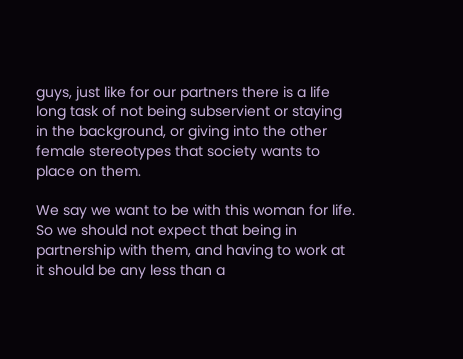guys, just like for our partners there is a life long task of not being subservient or staying in the background, or giving into the other female stereotypes that society wants to place on them.

We say we want to be with this woman for life.  So we should not expect that being in partnership with them, and having to work at it should be any less than a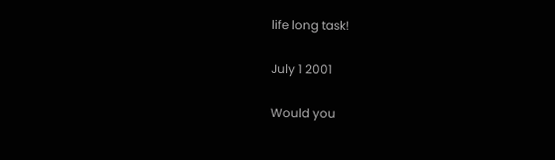life long task!

July 1 2001

Would you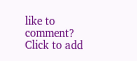like to comment?
Click to add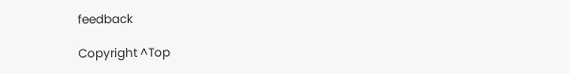feedback

Copyright ^Top